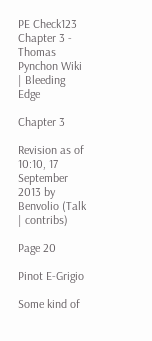PE Check123 Chapter 3 - Thomas Pynchon Wiki | Bleeding Edge

Chapter 3

Revision as of 10:10, 17 September 2013 by Benvolio (Talk | contribs)

Page 20

Pinot E-Grigio

Some kind of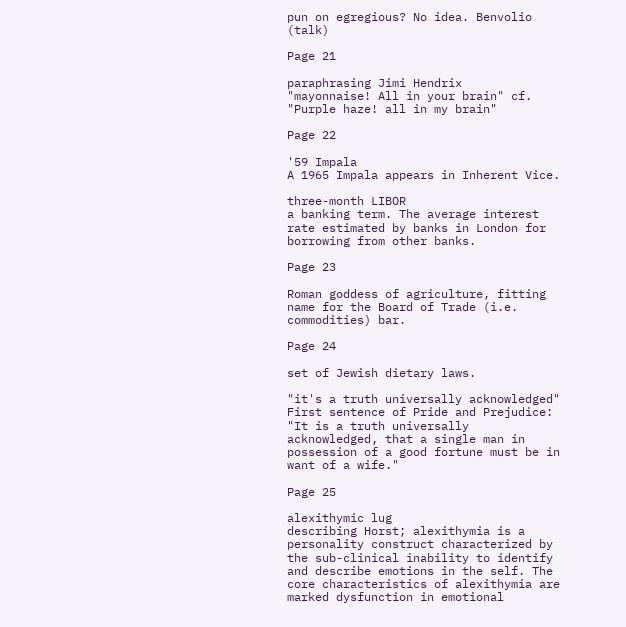pun on egregious? No idea. Benvolio (talk)

Page 21

paraphrasing Jimi Hendrix
"mayonnaise! All in your brain" cf. "Purple haze! all in my brain"

Page 22

'59 Impala
A 1965 Impala appears in Inherent Vice.

three-month LIBOR
a banking term. The average interest rate estimated by banks in London for borrowing from other banks.

Page 23

Roman goddess of agriculture, fitting name for the Board of Trade (i.e. commodities) bar.

Page 24

set of Jewish dietary laws.

"it's a truth universally acknowledged"
First sentence of Pride and Prejudice: "It is a truth universally acknowledged, that a single man in possession of a good fortune must be in want of a wife."

Page 25

alexithymic lug
describing Horst; alexithymia is a personality construct characterized by the sub-clinical inability to identify and describe emotions in the self. The core characteristics of alexithymia are marked dysfunction in emotional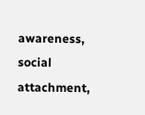awareness, social attachment,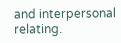and interpersonal relating.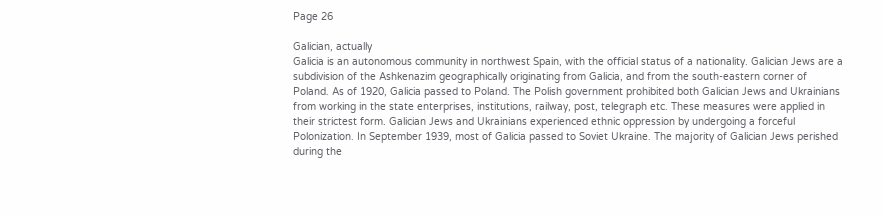Page 26

Galician, actually
Galicia is an autonomous community in northwest Spain, with the official status of a nationality. Galician Jews are a subdivision of the Ashkenazim geographically originating from Galicia, and from the south-eastern corner of Poland. As of 1920, Galicia passed to Poland. The Polish government prohibited both Galician Jews and Ukrainians from working in the state enterprises, institutions, railway, post, telegraph etc. These measures were applied in their strictest form. Galician Jews and Ukrainians experienced ethnic oppression by undergoing a forceful Polonization. In September 1939, most of Galicia passed to Soviet Ukraine. The majority of Galician Jews perished during the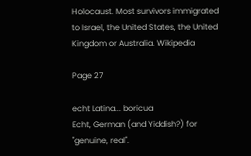Holocaust. Most survivors immigrated to Israel, the United States, the United Kingdom or Australia. Wikipedia

Page 27

echt Latina... boricua
Echt, German (and Yiddish?) for "genuine, real".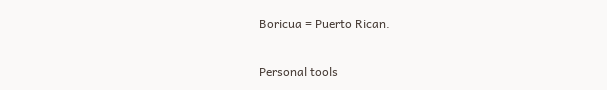Boricua = Puerto Rican.

Personal tools